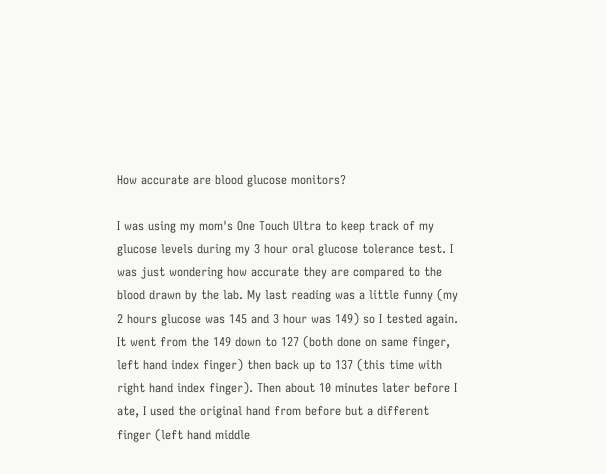How accurate are blood glucose monitors?

I was using my mom's One Touch Ultra to keep track of my glucose levels during my 3 hour oral glucose tolerance test. I was just wondering how accurate they are compared to the blood drawn by the lab. My last reading was a little funny (my 2 hours glucose was 145 and 3 hour was 149) so I tested again. It went from the 149 down to 127 (both done on same finger, left hand index finger) then back up to 137 (this time with right hand index finger). Then about 10 minutes later before I ate, I used the original hand from before but a different finger (left hand middle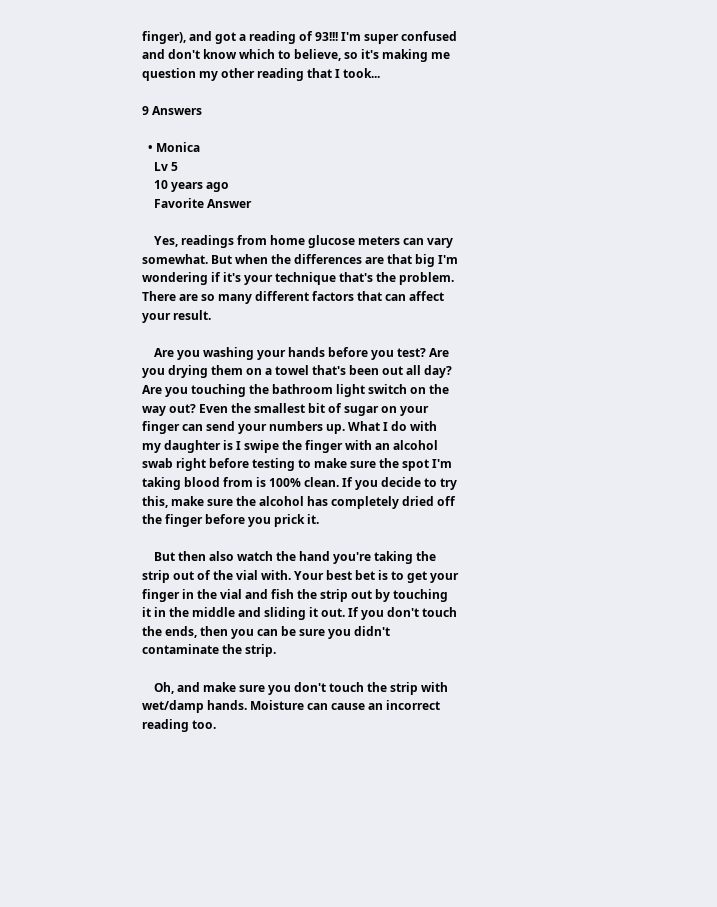finger), and got a reading of 93!!! I'm super confused and don't know which to believe, so it's making me question my other reading that I took...

9 Answers

  • Monica
    Lv 5
    10 years ago
    Favorite Answer

    Yes, readings from home glucose meters can vary somewhat. But when the differences are that big I'm wondering if it's your technique that's the problem. There are so many different factors that can affect your result.

    Are you washing your hands before you test? Are you drying them on a towel that's been out all day? Are you touching the bathroom light switch on the way out? Even the smallest bit of sugar on your finger can send your numbers up. What I do with my daughter is I swipe the finger with an alcohol swab right before testing to make sure the spot I'm taking blood from is 100% clean. If you decide to try this, make sure the alcohol has completely dried off the finger before you prick it.

    But then also watch the hand you're taking the strip out of the vial with. Your best bet is to get your finger in the vial and fish the strip out by touching it in the middle and sliding it out. If you don't touch the ends, then you can be sure you didn't contaminate the strip.

    Oh, and make sure you don't touch the strip with wet/damp hands. Moisture can cause an incorrect reading too.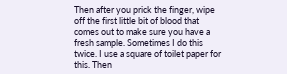Then after you prick the finger, wipe off the first little bit of blood that comes out to make sure you have a fresh sample. Sometimes I do this twice. I use a square of toilet paper for this. Then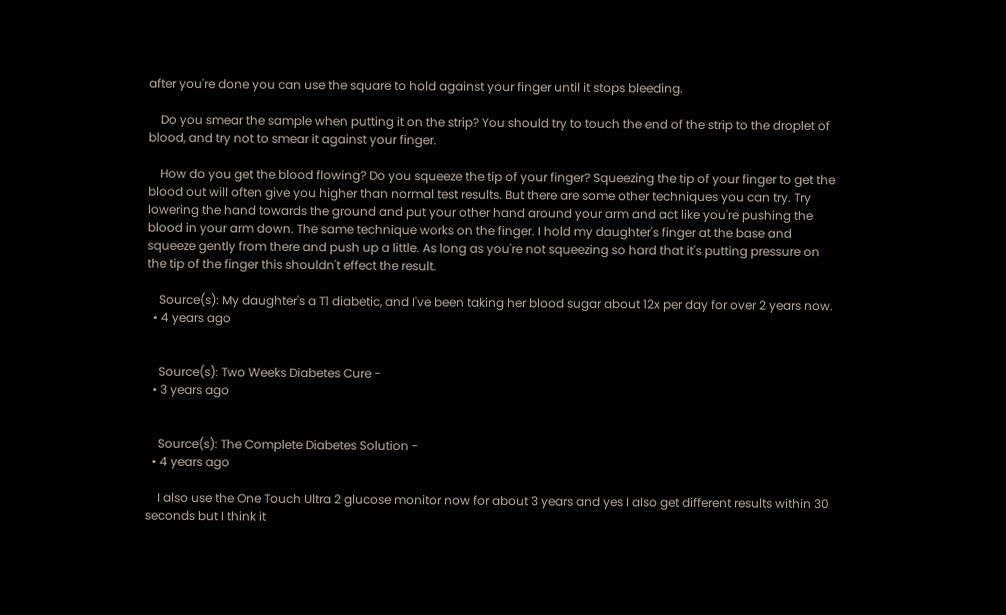after you're done you can use the square to hold against your finger until it stops bleeding.

    Do you smear the sample when putting it on the strip? You should try to touch the end of the strip to the droplet of blood, and try not to smear it against your finger.

    How do you get the blood flowing? Do you squeeze the tip of your finger? Squeezing the tip of your finger to get the blood out will often give you higher than normal test results. But there are some other techniques you can try. Try lowering the hand towards the ground and put your other hand around your arm and act like you're pushing the blood in your arm down. The same technique works on the finger. I hold my daughter's finger at the base and squeeze gently from there and push up a little. As long as you're not squeezing so hard that it's putting pressure on the tip of the finger this shouldn't effect the result.

    Source(s): My daughter's a T1 diabetic, and I've been taking her blood sugar about 12x per day for over 2 years now.
  • 4 years ago


    Source(s): Two Weeks Diabetes Cure -
  • 3 years ago


    Source(s): The Complete Diabetes Solution -
  • 4 years ago

    I also use the One Touch Ultra 2 glucose monitor now for about 3 years and yes I also get different results within 30 seconds but I think it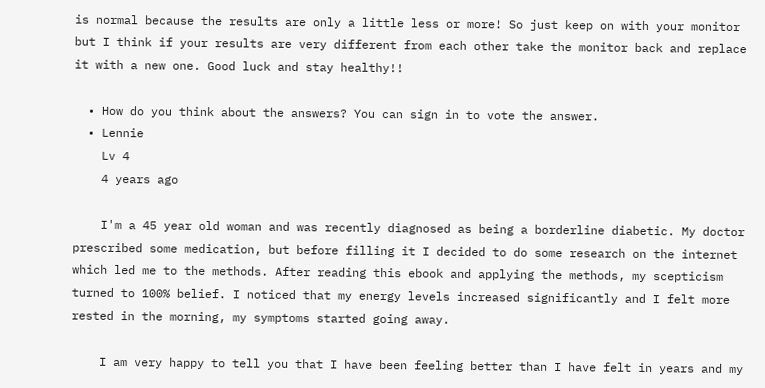is normal because the results are only a little less or more! So just keep on with your monitor but I think if your results are very different from each other take the monitor back and replace it with a new one. Good luck and stay healthy!!

  • How do you think about the answers? You can sign in to vote the answer.
  • Lennie
    Lv 4
    4 years ago

    I'm a 45 year old woman and was recently diagnosed as being a borderline diabetic. My doctor prescribed some medication, but before filling it I decided to do some research on the internet which led me to the methods. After reading this ebook and applying the methods, my scepticism turned to 100% belief. I noticed that my energy levels increased significantly and I felt more rested in the morning, my symptoms started going away.

    I am very happy to tell you that I have been feeling better than I have felt in years and my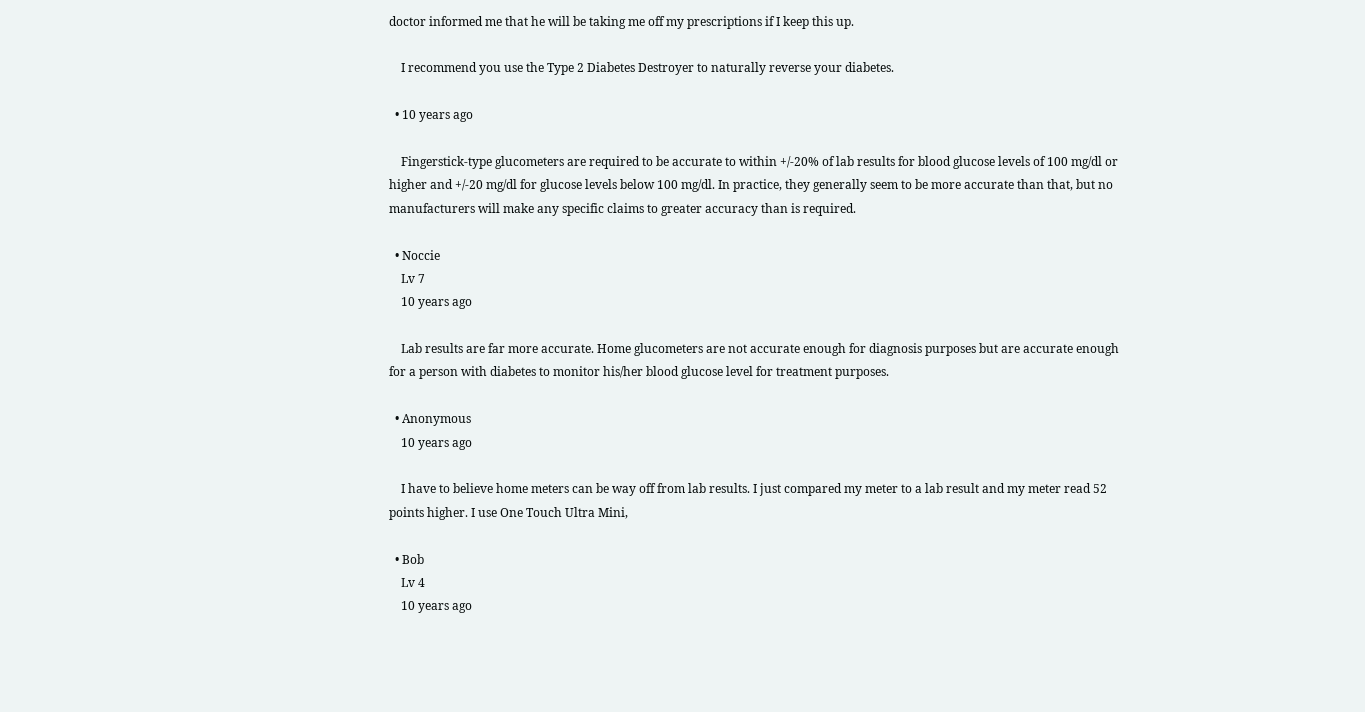doctor informed me that he will be taking me off my prescriptions if I keep this up.

    I recommend you use the Type 2 Diabetes Destroyer to naturally reverse your diabetes.

  • 10 years ago

    Fingerstick-type glucometers are required to be accurate to within +/-20% of lab results for blood glucose levels of 100 mg/dl or higher and +/-20 mg/dl for glucose levels below 100 mg/dl. In practice, they generally seem to be more accurate than that, but no manufacturers will make any specific claims to greater accuracy than is required.

  • Noccie
    Lv 7
    10 years ago

    Lab results are far more accurate. Home glucometers are not accurate enough for diagnosis purposes but are accurate enough for a person with diabetes to monitor his/her blood glucose level for treatment purposes.

  • Anonymous
    10 years ago

    I have to believe home meters can be way off from lab results. I just compared my meter to a lab result and my meter read 52 points higher. I use One Touch Ultra Mini,

  • Bob
    Lv 4
    10 years ago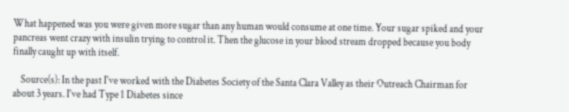What happened was you were given more sugar than any human would consume at one time. Your sugar spiked and your pancreas went crazy with insulin trying to control it. Then the glucose in your blood stream dropped because you body finally caught up with itself.

    Source(s): In the past I've worked with the Diabetes Society of the Santa Clara Valley as their Outreach Chairman for about 3 years. I've had Type 1 Diabetes since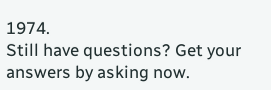1974.
Still have questions? Get your answers by asking now.